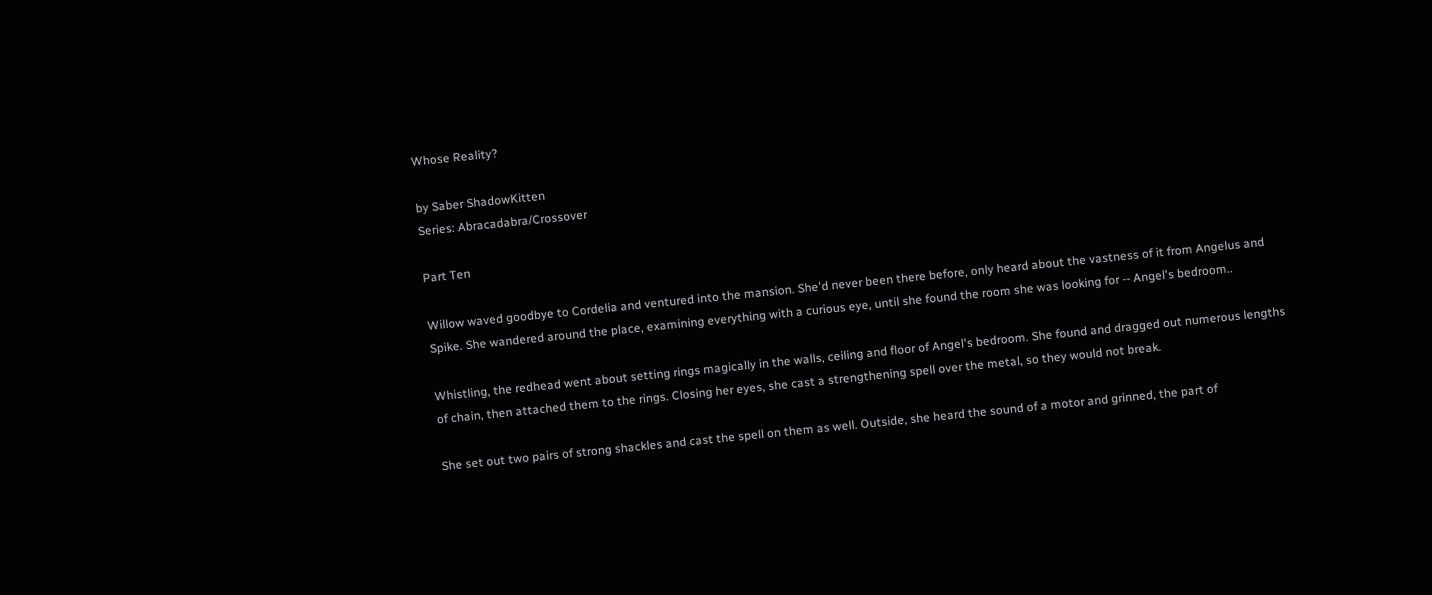Whose Reality?

by Saber ShadowKitten
Series: Abracadabra/Crossover

Part Ten

Willow waved goodbye to Cordelia and ventured into the mansion. She'd never been there before, only heard about the vastness of it from Angelus and Spike. She wandered around the place, examining everything with a curious eye, until she found the room she was looking for -- Angel's bedroom..

Whistling, the redhead went about setting rings magically in the walls, ceiling and floor of Angel's bedroom. She found and dragged out numerous lengths of chain, then attached them to the rings. Closing her eyes, she cast a strengthening spell over the metal, so they would not break.

She set out two pairs of strong shackles and cast the spell on them as well. Outside, she heard the sound of a motor and grinned, the part of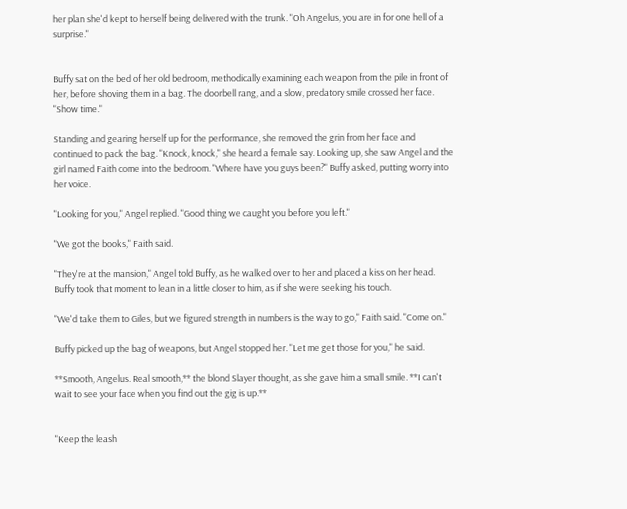her plan she'd kept to herself being delivered with the trunk. "Oh Angelus, you are in for one hell of a surprise."


Buffy sat on the bed of her old bedroom, methodically examining each weapon from the pile in front of her, before shoving them in a bag. The doorbell rang, and a slow, predatory smile crossed her face. "Show time."

Standing and gearing herself up for the performance, she removed the grin from her face and continued to pack the bag. "Knock, knock," she heard a female say. Looking up, she saw Angel and the girl named Faith come into the bedroom. "Where have you guys been?" Buffy asked, putting worry into her voice.

"Looking for you," Angel replied. "Good thing we caught you before you left."

"We got the books," Faith said.

"They're at the mansion," Angel told Buffy, as he walked over to her and placed a kiss on her head. Buffy took that moment to lean in a little closer to him, as if she were seeking his touch.

"We'd take them to Giles, but we figured strength in numbers is the way to go," Faith said. "Come on."

Buffy picked up the bag of weapons, but Angel stopped her. "Let me get those for you," he said.

**Smooth, Angelus. Real smooth,** the blond Slayer thought, as she gave him a small smile. **I can't wait to see your face when you find out the gig is up.**


"Keep the leash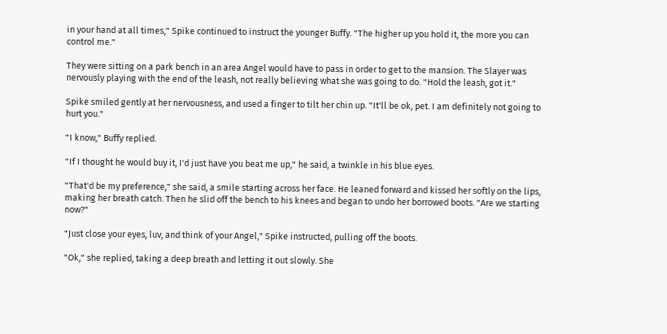in your hand at all times," Spike continued to instruct the younger Buffy. "The higher up you hold it, the more you can control me."

They were sitting on a park bench in an area Angel would have to pass in order to get to the mansion. The Slayer was nervously playing with the end of the leash, not really believing what she was going to do. "Hold the leash, got it."

Spike smiled gently at her nervousness, and used a finger to tilt her chin up. "It'll be ok, pet. I am definitely not going to hurt you."

"I know," Buffy replied.

"If I thought he would buy it, I'd just have you beat me up," he said, a twinkle in his blue eyes.

"That'd be my preference," she said, a smile starting across her face. He leaned forward and kissed her softly on the lips, making her breath catch. Then he slid off the bench to his knees and began to undo her borrowed boots. "Are we starting now?"

"Just close your eyes, luv, and think of your Angel," Spike instructed, pulling off the boots.

"Ok," she replied, taking a deep breath and letting it out slowly. She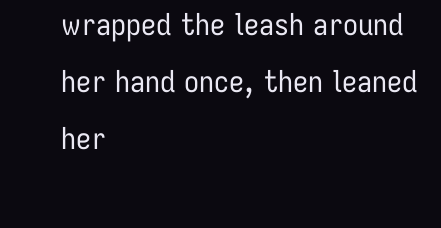wrapped the leash around her hand once, then leaned her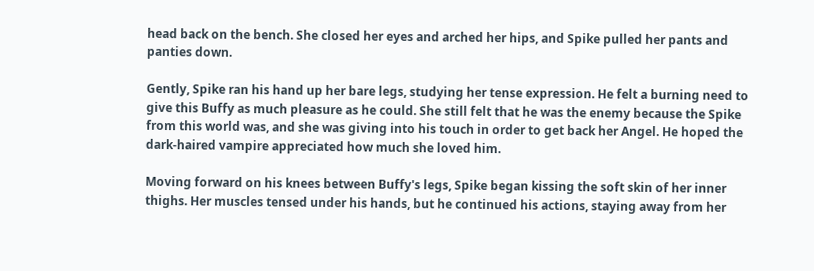head back on the bench. She closed her eyes and arched her hips, and Spike pulled her pants and panties down.

Gently, Spike ran his hand up her bare legs, studying her tense expression. He felt a burning need to give this Buffy as much pleasure as he could. She still felt that he was the enemy because the Spike from this world was, and she was giving into his touch in order to get back her Angel. He hoped the dark-haired vampire appreciated how much she loved him.

Moving forward on his knees between Buffy's legs, Spike began kissing the soft skin of her inner thighs. Her muscles tensed under his hands, but he continued his actions, staying away from her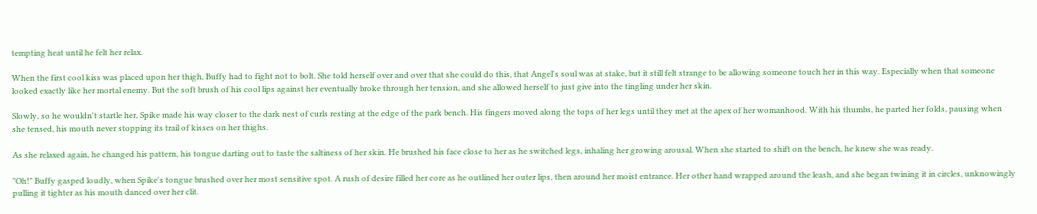tempting heat until he felt her relax.

When the first cool kiss was placed upon her thigh, Buffy had to fight not to bolt. She told herself over and over that she could do this, that Angel's soul was at stake, but it still felt strange to be allowing someone touch her in this way. Especially when that someone looked exactly like her mortal enemy. But the soft brush of his cool lips against her eventually broke through her tension, and she allowed herself to just give into the tingling under her skin.

Slowly, so he wouldn't startle her, Spike made his way closer to the dark nest of curls resting at the edge of the park bench. His fingers moved along the tops of her legs until they met at the apex of her womanhood. With his thumbs, he parted her folds, pausing when she tensed, his mouth never stopping its trail of kisses on her thighs.

As she relaxed again, he changed his pattern, his tongue darting out to taste the saltiness of her skin. He brushed his face close to her as he switched legs, inhaling her growing arousal. When she started to shift on the bench, he knew she was ready.

"Oh!" Buffy gasped loudly, when Spike's tongue brushed over her most sensitive spot. A rush of desire filled her core as he outlined her outer lips, then around her moist entrance. Her other hand wrapped around the leash, and she began twining it in circles, unknowingly pulling it tighter as his mouth danced over her clit.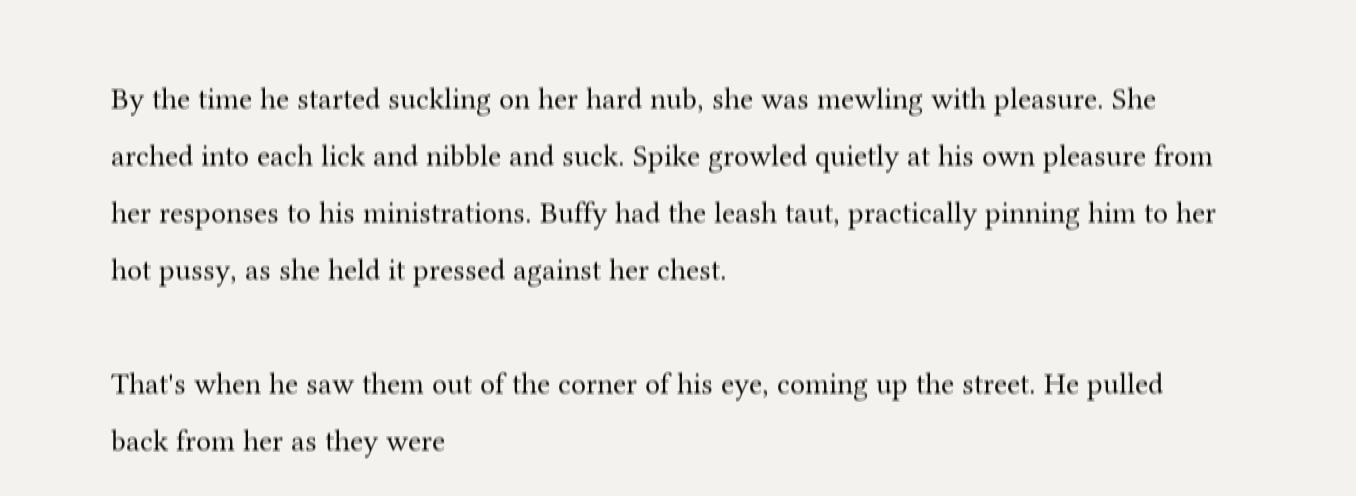By the time he started suckling on her hard nub, she was mewling with pleasure. She arched into each lick and nibble and suck. Spike growled quietly at his own pleasure from her responses to his ministrations. Buffy had the leash taut, practically pinning him to her hot pussy, as she held it pressed against her chest.

That's when he saw them out of the corner of his eye, coming up the street. He pulled back from her as they were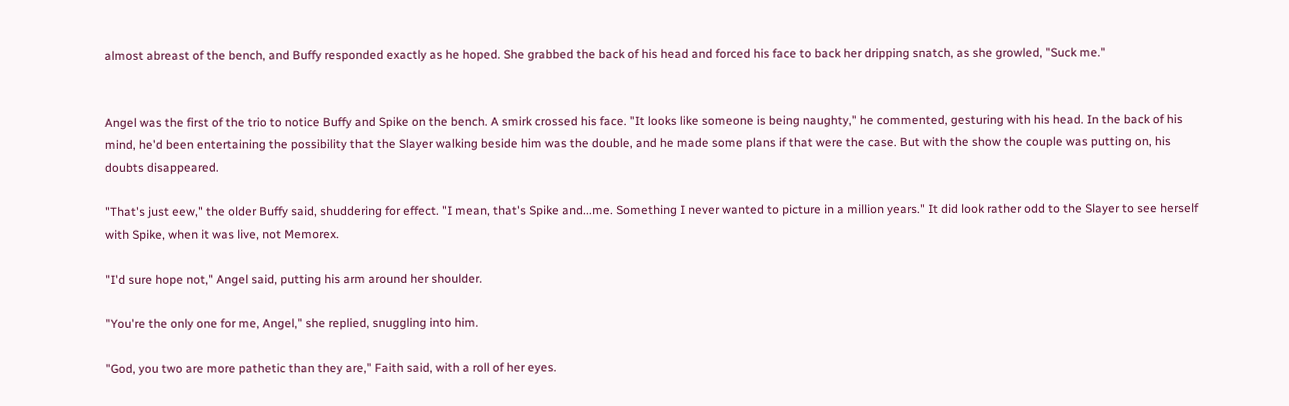almost abreast of the bench, and Buffy responded exactly as he hoped. She grabbed the back of his head and forced his face to back her dripping snatch, as she growled, "Suck me."


Angel was the first of the trio to notice Buffy and Spike on the bench. A smirk crossed his face. "It looks like someone is being naughty," he commented, gesturing with his head. In the back of his mind, he'd been entertaining the possibility that the Slayer walking beside him was the double, and he made some plans if that were the case. But with the show the couple was putting on, his doubts disappeared.

"That's just eew," the older Buffy said, shuddering for effect. "I mean, that's Spike and...me. Something I never wanted to picture in a million years." It did look rather odd to the Slayer to see herself with Spike, when it was live, not Memorex.

"I'd sure hope not," Angel said, putting his arm around her shoulder.

"You're the only one for me, Angel," she replied, snuggling into him.

"God, you two are more pathetic than they are," Faith said, with a roll of her eyes.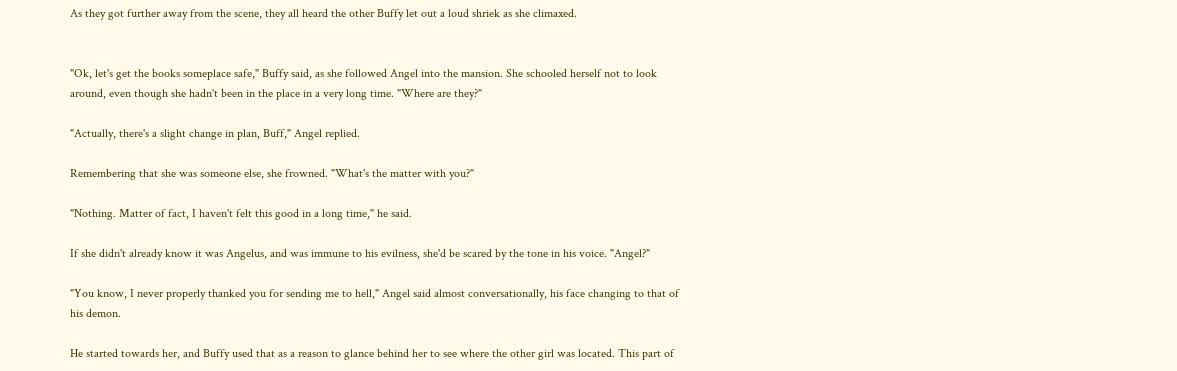As they got further away from the scene, they all heard the other Buffy let out a loud shriek as she climaxed.


"Ok, let's get the books someplace safe," Buffy said, as she followed Angel into the mansion. She schooled herself not to look around, even though she hadn't been in the place in a very long time. "Where are they?"

"Actually, there's a slight change in plan, Buff," Angel replied.

Remembering that she was someone else, she frowned. "What's the matter with you?"

"Nothing. Matter of fact, I haven't felt this good in a long time," he said.

If she didn't already know it was Angelus, and was immune to his evilness, she'd be scared by the tone in his voice. "Angel?"

"You know, I never properly thanked you for sending me to hell," Angel said almost conversationally, his face changing to that of his demon.

He started towards her, and Buffy used that as a reason to glance behind her to see where the other girl was located. This part of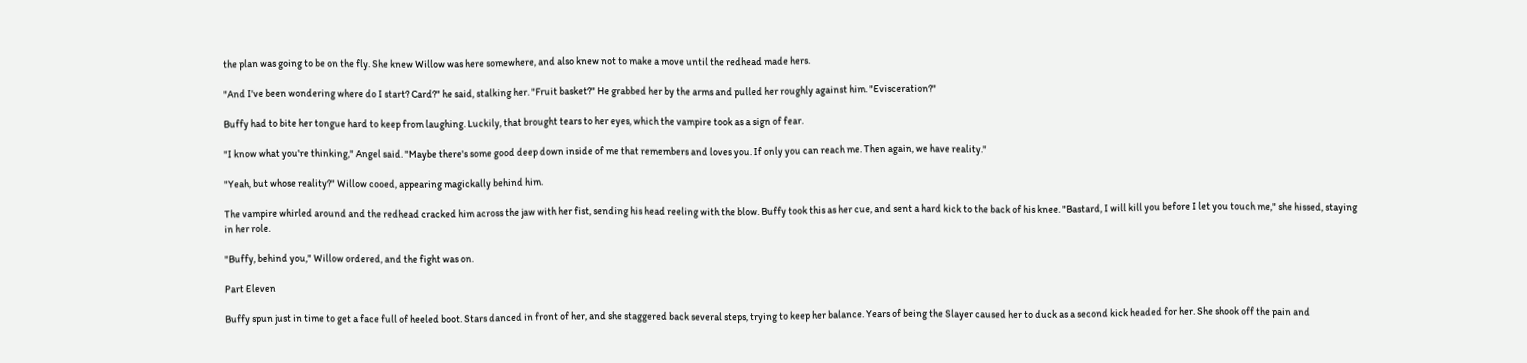the plan was going to be on the fly. She knew Willow was here somewhere, and also knew not to make a move until the redhead made hers.

"And I've been wondering where do I start? Card?" he said, stalking her. "Fruit basket?" He grabbed her by the arms and pulled her roughly against him. "Evisceration?"

Buffy had to bite her tongue hard to keep from laughing. Luckily, that brought tears to her eyes, which the vampire took as a sign of fear.

"I know what you're thinking," Angel said. "Maybe there's some good deep down inside of me that remembers and loves you. If only you can reach me. Then again, we have reality."

"Yeah, but whose reality?" Willow cooed, appearing magickally behind him.

The vampire whirled around and the redhead cracked him across the jaw with her fist, sending his head reeling with the blow. Buffy took this as her cue, and sent a hard kick to the back of his knee. "Bastard, I will kill you before I let you touch me," she hissed, staying in her role.

"Buffy, behind you," Willow ordered, and the fight was on.

Part Eleven

Buffy spun just in time to get a face full of heeled boot. Stars danced in front of her, and she staggered back several steps, trying to keep her balance. Years of being the Slayer caused her to duck as a second kick headed for her. She shook off the pain and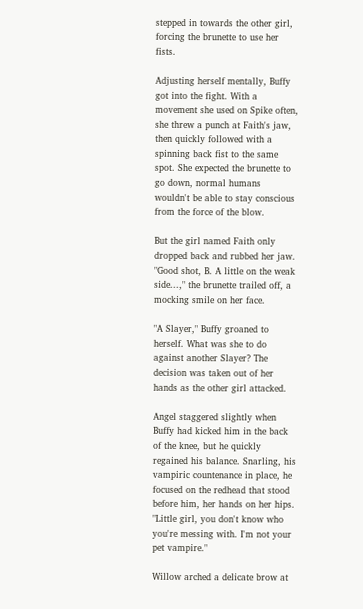stepped in towards the other girl, forcing the brunette to use her fists.

Adjusting herself mentally, Buffy got into the fight. With a movement she used on Spike often, she threw a punch at Faith's jaw, then quickly followed with a spinning back fist to the same spot. She expected the brunette to go down, normal humans wouldn't be able to stay conscious from the force of the blow.

But the girl named Faith only dropped back and rubbed her jaw. "Good shot, B. A little on the weak side...," the brunette trailed off, a mocking smile on her face.

"A Slayer," Buffy groaned to herself. What was she to do against another Slayer? The decision was taken out of her hands as the other girl attacked.

Angel staggered slightly when Buffy had kicked him in the back of the knee, but he quickly regained his balance. Snarling, his vampiric countenance in place, he focused on the redhead that stood before him, her hands on her hips. "Little girl, you don't know who you're messing with. I'm not your pet vampire."

Willow arched a delicate brow at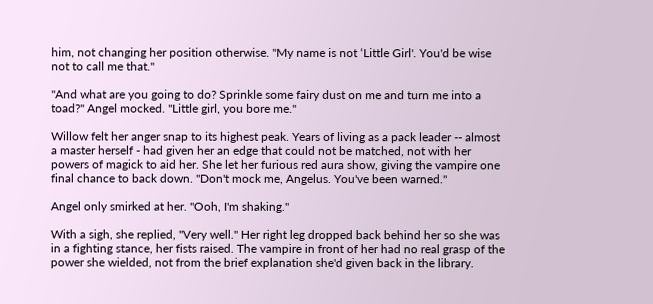him, not changing her position otherwise. "My name is not ‘Little Girl'. You'd be wise not to call me that."

"And what are you going to do? Sprinkle some fairy dust on me and turn me into a toad?" Angel mocked. "Little girl, you bore me."

Willow felt her anger snap to its highest peak. Years of living as a pack leader -- almost a master herself - had given her an edge that could not be matched, not with her powers of magick to aid her. She let her furious red aura show, giving the vampire one final chance to back down. "Don't mock me, Angelus. You've been warned."

Angel only smirked at her. "Ooh, I'm shaking."

With a sigh, she replied, "Very well." Her right leg dropped back behind her so she was in a fighting stance, her fists raised. The vampire in front of her had no real grasp of the power she wielded, not from the brief explanation she'd given back in the library.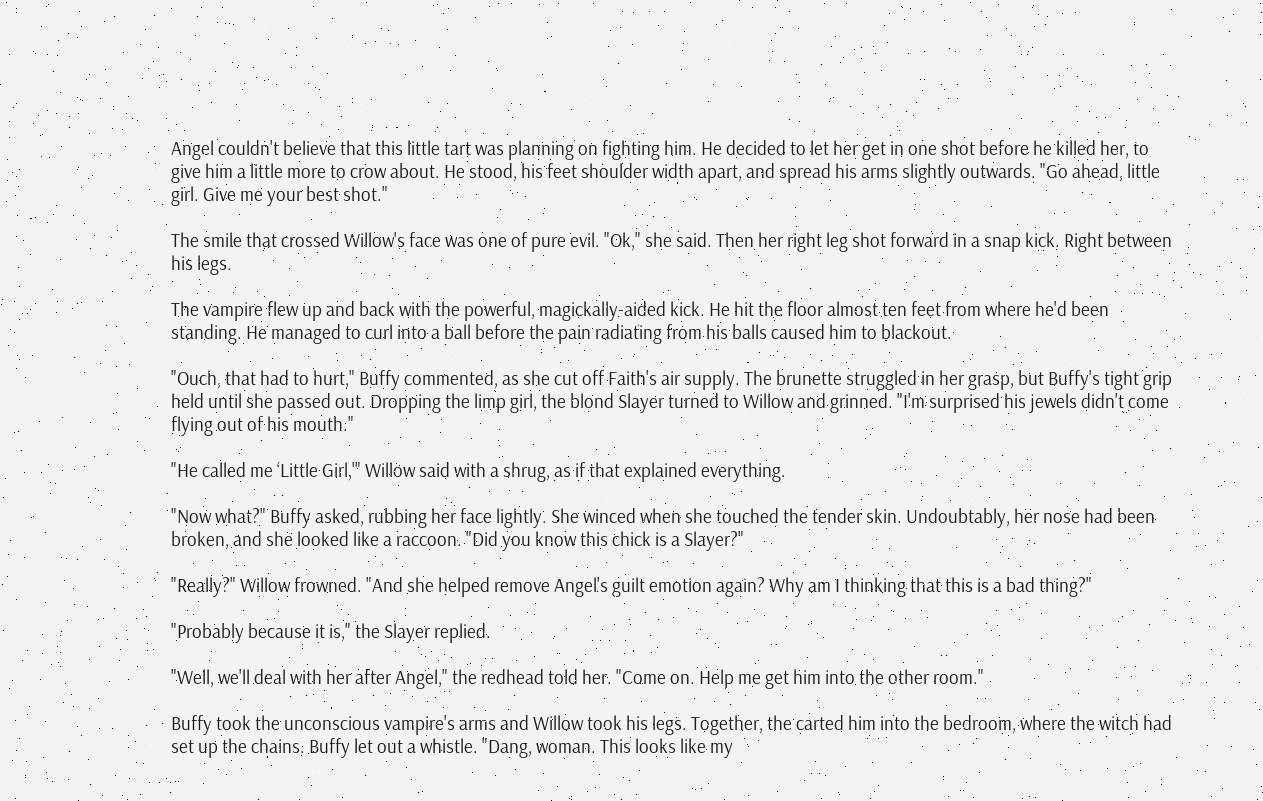Angel couldn't believe that this little tart was planning on fighting him. He decided to let her get in one shot before he killed her, to give him a little more to crow about. He stood, his feet shoulder width apart, and spread his arms slightly outwards. "Go ahead, little girl. Give me your best shot."

The smile that crossed Willow's face was one of pure evil. "Ok," she said. Then her right leg shot forward in a snap kick. Right between his legs.

The vampire flew up and back with the powerful, magickally-aided kick. He hit the floor almost ten feet from where he'd been standing. He managed to curl into a ball before the pain radiating from his balls caused him to blackout.

"Ouch, that had to hurt," Buffy commented, as she cut off Faith's air supply. The brunette struggled in her grasp, but Buffy's tight grip held until she passed out. Dropping the limp girl, the blond Slayer turned to Willow and grinned. "I'm surprised his jewels didn't come flying out of his mouth."

"He called me ‘Little Girl,'" Willow said with a shrug, as if that explained everything.

"Now what?" Buffy asked, rubbing her face lightly. She winced when she touched the tender skin. Undoubtably, her nose had been broken, and she looked like a raccoon. "Did you know this chick is a Slayer?"

"Really?" Willow frowned. "And she helped remove Angel's guilt emotion again? Why am I thinking that this is a bad thing?"

"Probably because it is," the Slayer replied.

"Well, we'll deal with her after Angel," the redhead told her. "Come on. Help me get him into the other room."

Buffy took the unconscious vampire's arms and Willow took his legs. Together, the carted him into the bedroom, where the witch had set up the chains. Buffy let out a whistle. "Dang, woman. This looks like my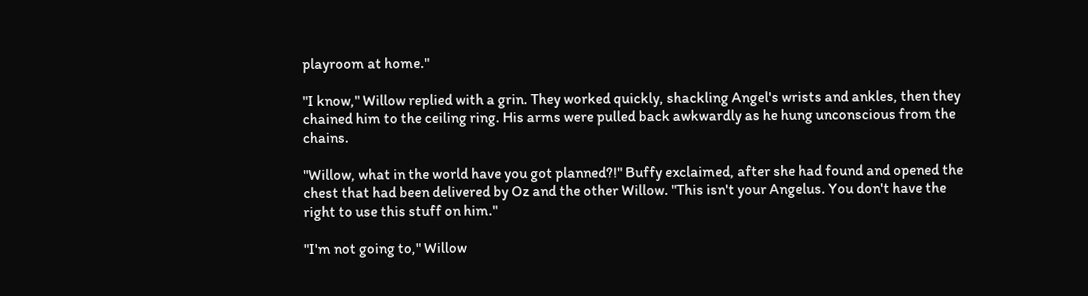playroom at home."

"I know," Willow replied with a grin. They worked quickly, shackling Angel's wrists and ankles, then they chained him to the ceiling ring. His arms were pulled back awkwardly as he hung unconscious from the chains.

"Willow, what in the world have you got planned?!" Buffy exclaimed, after she had found and opened the chest that had been delivered by Oz and the other Willow. "This isn't your Angelus. You don't have the right to use this stuff on him."

"I'm not going to," Willow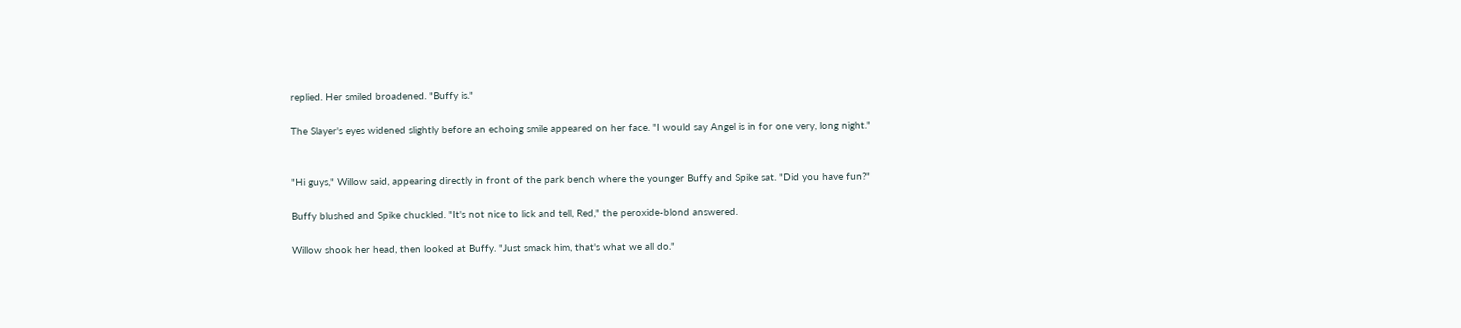replied. Her smiled broadened. "Buffy is."

The Slayer's eyes widened slightly before an echoing smile appeared on her face. "I would say Angel is in for one very, long night."


"Hi guys," Willow said, appearing directly in front of the park bench where the younger Buffy and Spike sat. "Did you have fun?"

Buffy blushed and Spike chuckled. "It's not nice to lick and tell, Red," the peroxide-blond answered.

Willow shook her head, then looked at Buffy. "Just smack him, that's what we all do."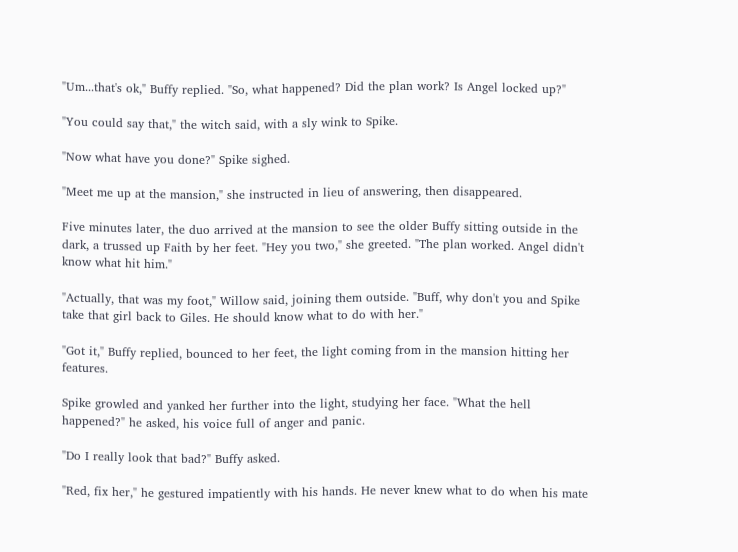"Um...that's ok," Buffy replied. "So, what happened? Did the plan work? Is Angel locked up?"

"You could say that," the witch said, with a sly wink to Spike.

"Now what have you done?" Spike sighed.

"Meet me up at the mansion," she instructed in lieu of answering, then disappeared.

Five minutes later, the duo arrived at the mansion to see the older Buffy sitting outside in the dark, a trussed up Faith by her feet. "Hey you two," she greeted. "The plan worked. Angel didn't know what hit him."

"Actually, that was my foot," Willow said, joining them outside. "Buff, why don't you and Spike take that girl back to Giles. He should know what to do with her."

"Got it," Buffy replied, bounced to her feet, the light coming from in the mansion hitting her features.

Spike growled and yanked her further into the light, studying her face. "What the hell happened?" he asked, his voice full of anger and panic.

"Do I really look that bad?" Buffy asked.

"Red, fix her," he gestured impatiently with his hands. He never knew what to do when his mate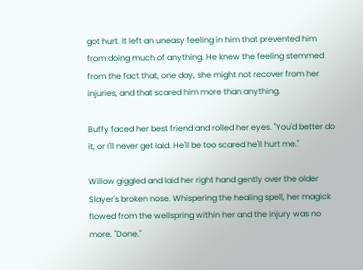got hurt. It left an uneasy feeling in him that prevented him from doing much of anything. He knew the feeling stemmed from the fact that, one day, she might not recover from her injuries, and that scared him more than anything.

Buffy faced her best friend and rolled her eyes. "You'd better do it, or I'll never get laid. He'll be too scared he'll hurt me."

Willow giggled and laid her right hand gently over the older Slayer's broken nose. Whispering the healing spell, her magick flowed from the wellspring within her and the injury was no more. "Done."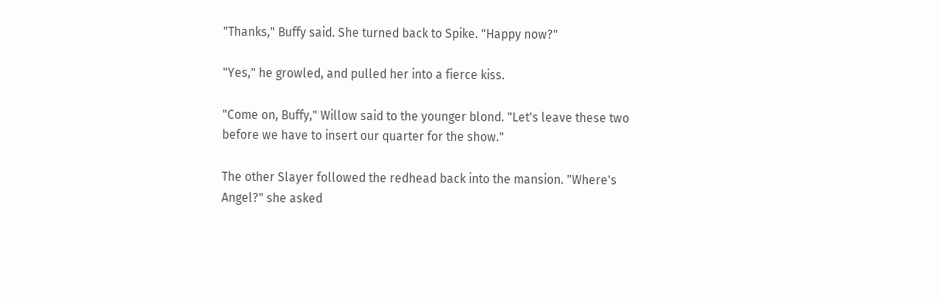"Thanks," Buffy said. She turned back to Spike. "Happy now?"

"Yes," he growled, and pulled her into a fierce kiss.

"Come on, Buffy," Willow said to the younger blond. "Let's leave these two before we have to insert our quarter for the show."

The other Slayer followed the redhead back into the mansion. "Where's Angel?" she asked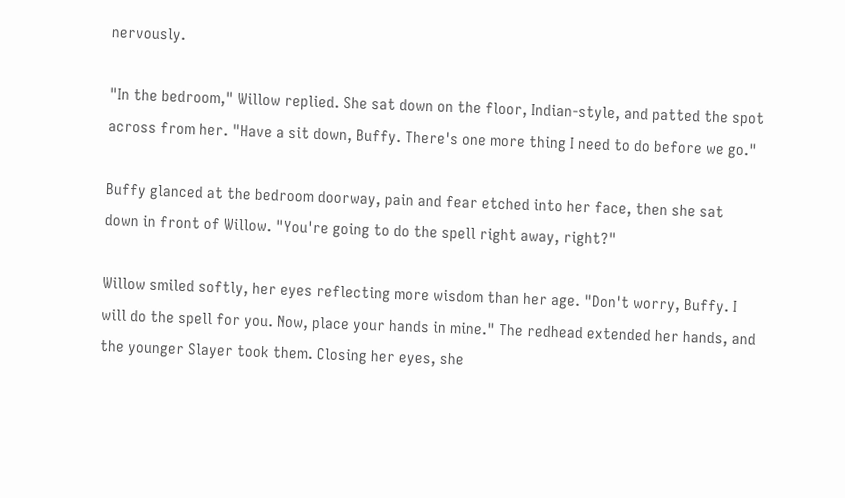nervously.

"In the bedroom," Willow replied. She sat down on the floor, Indian-style, and patted the spot across from her. "Have a sit down, Buffy. There's one more thing I need to do before we go."

Buffy glanced at the bedroom doorway, pain and fear etched into her face, then she sat down in front of Willow. "You're going to do the spell right away, right?"

Willow smiled softly, her eyes reflecting more wisdom than her age. "Don't worry, Buffy. I will do the spell for you. Now, place your hands in mine." The redhead extended her hands, and the younger Slayer took them. Closing her eyes, she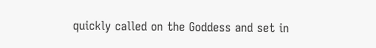quickly called on the Goddess and set in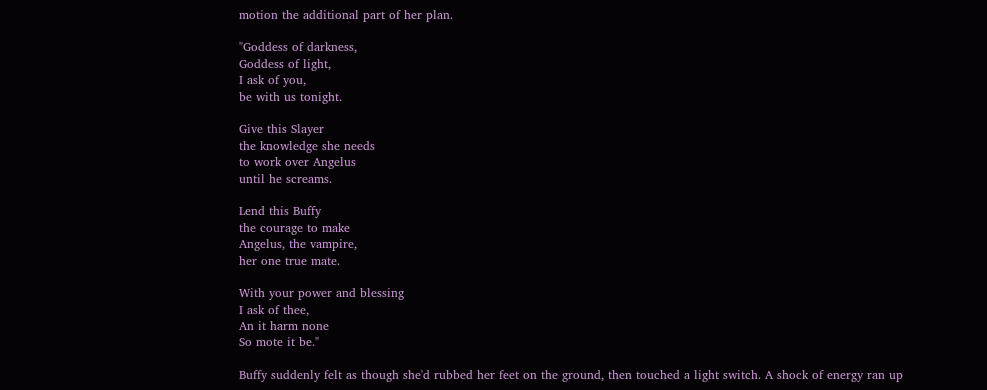motion the additional part of her plan.

"Goddess of darkness,
Goddess of light,
I ask of you,
be with us tonight.

Give this Slayer
the knowledge she needs
to work over Angelus
until he screams.

Lend this Buffy
the courage to make
Angelus, the vampire,
her one true mate.

With your power and blessing
I ask of thee,
An it harm none
So mote it be."

Buffy suddenly felt as though she'd rubbed her feet on the ground, then touched a light switch. A shock of energy ran up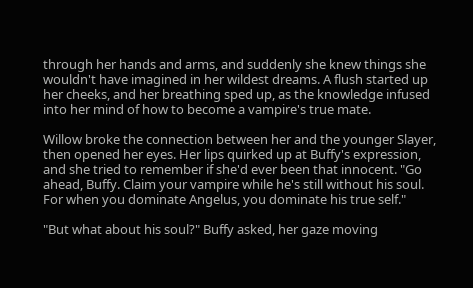through her hands and arms, and suddenly she knew things she wouldn't have imagined in her wildest dreams. A flush started up her cheeks, and her breathing sped up, as the knowledge infused into her mind of how to become a vampire's true mate.

Willow broke the connection between her and the younger Slayer, then opened her eyes. Her lips quirked up at Buffy's expression, and she tried to remember if she'd ever been that innocent. "Go ahead, Buffy. Claim your vampire while he's still without his soul. For when you dominate Angelus, you dominate his true self."

"But what about his soul?" Buffy asked, her gaze moving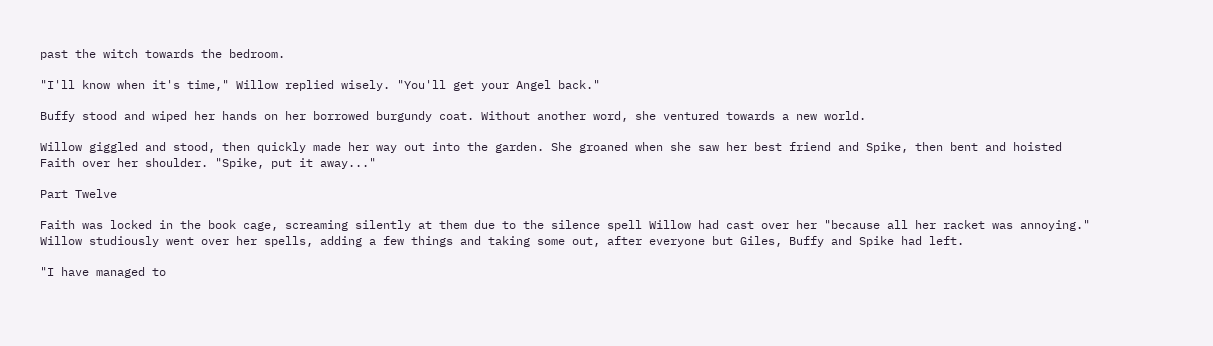past the witch towards the bedroom.

"I'll know when it's time," Willow replied wisely. "You'll get your Angel back."

Buffy stood and wiped her hands on her borrowed burgundy coat. Without another word, she ventured towards a new world.

Willow giggled and stood, then quickly made her way out into the garden. She groaned when she saw her best friend and Spike, then bent and hoisted Faith over her shoulder. "Spike, put it away..."

Part Twelve

Faith was locked in the book cage, screaming silently at them due to the silence spell Willow had cast over her "because all her racket was annoying." Willow studiously went over her spells, adding a few things and taking some out, after everyone but Giles, Buffy and Spike had left.

"I have managed to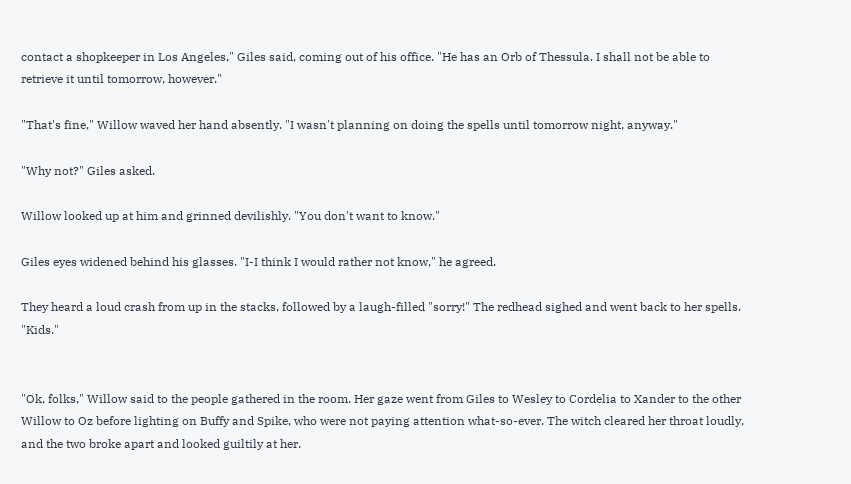contact a shopkeeper in Los Angeles," Giles said, coming out of his office. "He has an Orb of Thessula. I shall not be able to retrieve it until tomorrow, however."

"That's fine," Willow waved her hand absently. "I wasn't planning on doing the spells until tomorrow night, anyway."

"Why not?" Giles asked.

Willow looked up at him and grinned devilishly. "You don't want to know."

Giles eyes widened behind his glasses. "I-I think I would rather not know," he agreed.

They heard a loud crash from up in the stacks, followed by a laugh-filled "sorry!" The redhead sighed and went back to her spells. "Kids."


"Ok, folks," Willow said to the people gathered in the room. Her gaze went from Giles to Wesley to Cordelia to Xander to the other Willow to Oz before lighting on Buffy and Spike, who were not paying attention what-so-ever. The witch cleared her throat loudly, and the two broke apart and looked guiltily at her.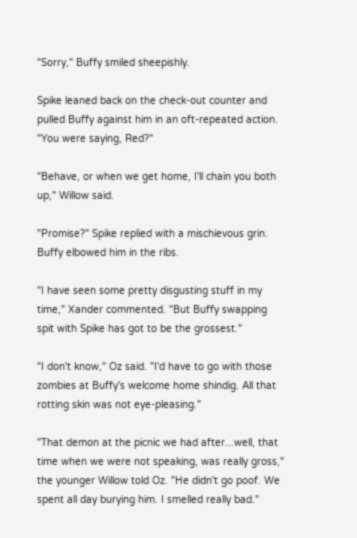"Sorry," Buffy smiled sheepishly.

Spike leaned back on the check-out counter and pulled Buffy against him in an oft-repeated action. "You were saying, Red?"

"Behave, or when we get home, I'll chain you both up," Willow said.

"Promise?" Spike replied with a mischievous grin. Buffy elbowed him in the ribs.

"I have seen some pretty disgusting stuff in my time," Xander commented. "But Buffy swapping spit with Spike has got to be the grossest."

"I don't know," Oz said. "I'd have to go with those zombies at Buffy's welcome home shindig. All that rotting skin was not eye-pleasing."

"That demon at the picnic we had after...well, that time when we were not speaking, was really gross," the younger Willow told Oz. "He didn't go poof. We spent all day burying him. I smelled really bad."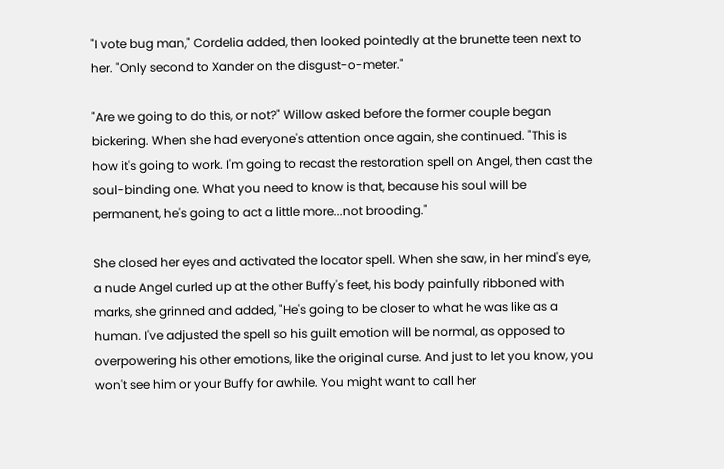"I vote bug man," Cordelia added, then looked pointedly at the brunette teen next to her. "Only second to Xander on the disgust-o-meter."

"Are we going to do this, or not?" Willow asked before the former couple began bickering. When she had everyone's attention once again, she continued. "This is how it's going to work. I'm going to recast the restoration spell on Angel, then cast the soul-binding one. What you need to know is that, because his soul will be permanent, he's going to act a little more...not brooding."

She closed her eyes and activated the locator spell. When she saw, in her mind's eye, a nude Angel curled up at the other Buffy's feet, his body painfully ribboned with marks, she grinned and added, "He's going to be closer to what he was like as a human. I've adjusted the spell so his guilt emotion will be normal, as opposed to overpowering his other emotions, like the original curse. And just to let you know, you won't see him or your Buffy for awhile. You might want to call her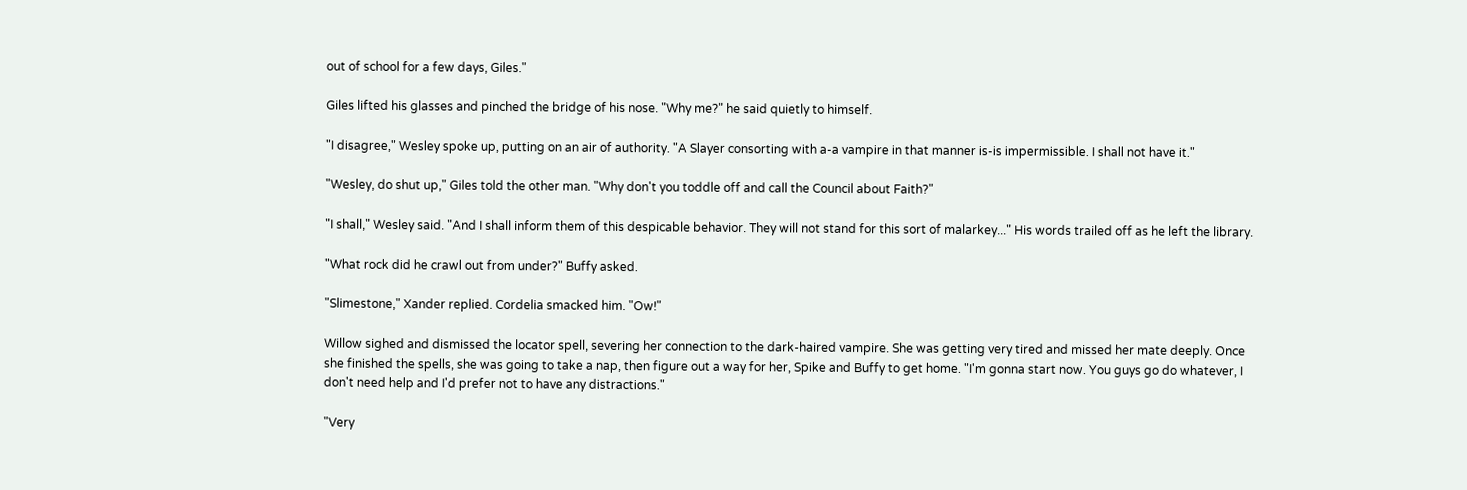out of school for a few days, Giles."

Giles lifted his glasses and pinched the bridge of his nose. "Why me?" he said quietly to himself.

"I disagree," Wesley spoke up, putting on an air of authority. "A Slayer consorting with a-a vampire in that manner is-is impermissible. I shall not have it."

"Wesley, do shut up," Giles told the other man. "Why don't you toddle off and call the Council about Faith?"

"I shall," Wesley said. "And I shall inform them of this despicable behavior. They will not stand for this sort of malarkey..." His words trailed off as he left the library.

"What rock did he crawl out from under?" Buffy asked.

"Slimestone," Xander replied. Cordelia smacked him. "Ow!"

Willow sighed and dismissed the locator spell, severing her connection to the dark-haired vampire. She was getting very tired and missed her mate deeply. Once she finished the spells, she was going to take a nap, then figure out a way for her, Spike and Buffy to get home. "I'm gonna start now. You guys go do whatever, I don't need help and I'd prefer not to have any distractions."

"Very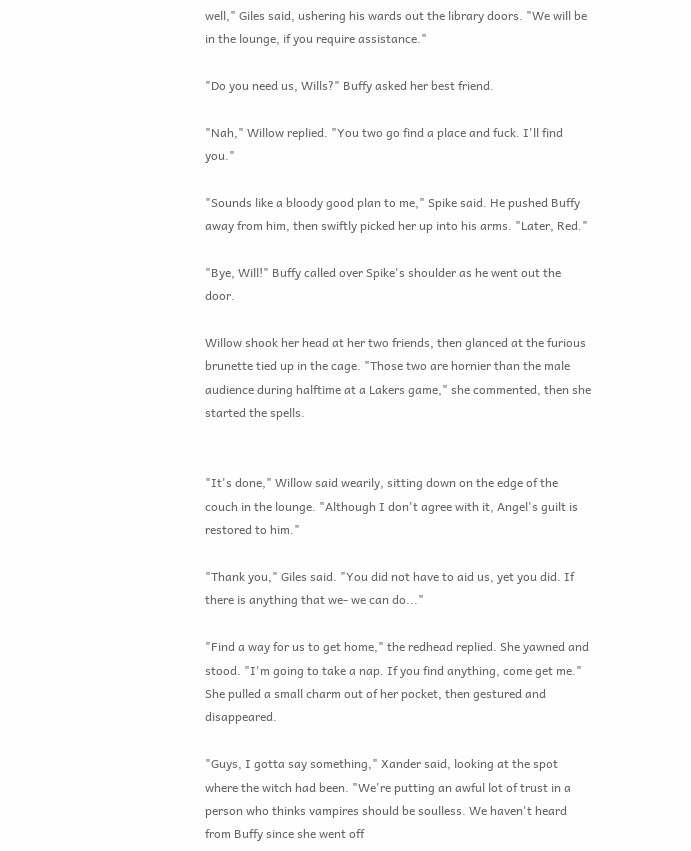well," Giles said, ushering his wards out the library doors. "We will be in the lounge, if you require assistance."

"Do you need us, Wills?" Buffy asked her best friend.

"Nah," Willow replied. "You two go find a place and fuck. I'll find you."

"Sounds like a bloody good plan to me," Spike said. He pushed Buffy away from him, then swiftly picked her up into his arms. "Later, Red."

"Bye, Will!" Buffy called over Spike's shoulder as he went out the door.

Willow shook her head at her two friends, then glanced at the furious brunette tied up in the cage. "Those two are hornier than the male audience during halftime at a Lakers game," she commented, then she started the spells.


"It's done," Willow said wearily, sitting down on the edge of the couch in the lounge. "Although I don't agree with it, Angel's guilt is restored to him."

"Thank you," Giles said. "You did not have to aid us, yet you did. If there is anything that we- we can do..."

"Find a way for us to get home," the redhead replied. She yawned and stood. "I'm going to take a nap. If you find anything, come get me." She pulled a small charm out of her pocket, then gestured and disappeared.

"Guys, I gotta say something," Xander said, looking at the spot where the witch had been. "We're putting an awful lot of trust in a person who thinks vampires should be soulless. We haven't heard from Buffy since she went off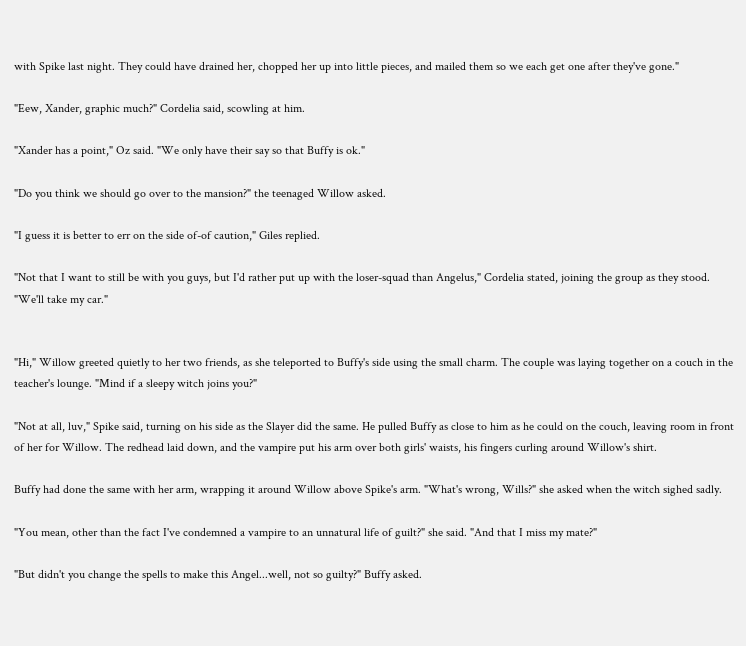with Spike last night. They could have drained her, chopped her up into little pieces, and mailed them so we each get one after they've gone."

"Eew, Xander, graphic much?" Cordelia said, scowling at him.

"Xander has a point," Oz said. "We only have their say so that Buffy is ok."

"Do you think we should go over to the mansion?" the teenaged Willow asked.

"I guess it is better to err on the side of-of caution," Giles replied.

"Not that I want to still be with you guys, but I'd rather put up with the loser-squad than Angelus," Cordelia stated, joining the group as they stood. "We'll take my car."


"Hi," Willow greeted quietly to her two friends, as she teleported to Buffy's side using the small charm. The couple was laying together on a couch in the teacher's lounge. "Mind if a sleepy witch joins you?"

"Not at all, luv," Spike said, turning on his side as the Slayer did the same. He pulled Buffy as close to him as he could on the couch, leaving room in front of her for Willow. The redhead laid down, and the vampire put his arm over both girls' waists, his fingers curling around Willow's shirt.

Buffy had done the same with her arm, wrapping it around Willow above Spike's arm. "What's wrong, Wills?" she asked when the witch sighed sadly.

"You mean, other than the fact I've condemned a vampire to an unnatural life of guilt?" she said. "And that I miss my mate?"

"But didn't you change the spells to make this Angel...well, not so guilty?" Buffy asked.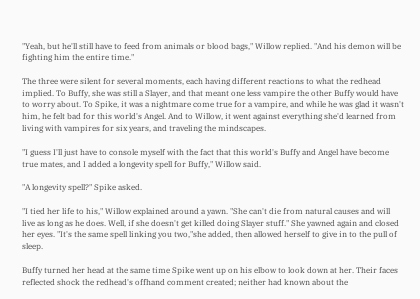"Yeah, but he'll still have to feed from animals or blood bags," Willow replied. "And his demon will be fighting him the entire time."

The three were silent for several moments, each having different reactions to what the redhead implied. To Buffy, she was still a Slayer, and that meant one less vampire the other Buffy would have to worry about. To Spike, it was a nightmare come true for a vampire, and while he was glad it wasn't him, he felt bad for this world's Angel. And to Willow, it went against everything she'd learned from living with vampires for six years, and traveling the mindscapes.

"I guess I'll just have to console myself with the fact that this world's Buffy and Angel have become true mates, and I added a longevity spell for Buffy," Willow said.

"A longevity spell?" Spike asked.

"I tied her life to his," Willow explained around a yawn. "She can't die from natural causes and will live as long as he does. Well, if she doesn't get killed doing Slayer stuff." She yawned again and closed her eyes. "It's the same spell linking you two,"she added, then allowed herself to give in to the pull of sleep.

Buffy turned her head at the same time Spike went up on his elbow to look down at her. Their faces reflected shock the redhead's offhand comment created; neither had known about the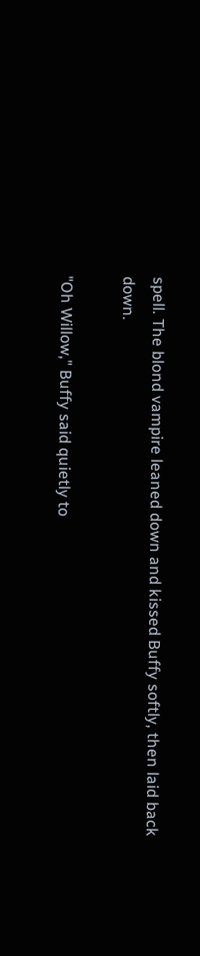spell. The blond vampire leaned down and kissed Buffy softly, then laid back down.

"Oh Willow," Buffy said quietly to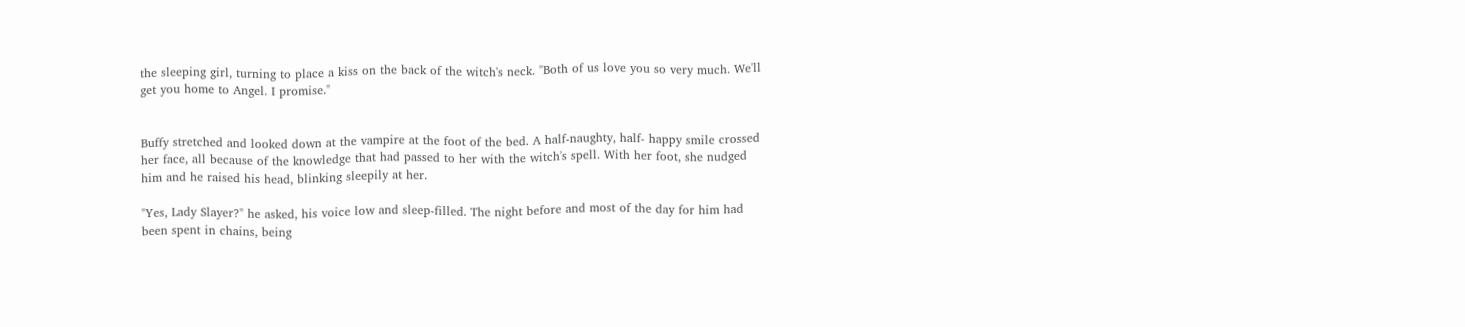the sleeping girl, turning to place a kiss on the back of the witch's neck. "Both of us love you so very much. We'll get you home to Angel. I promise."


Buffy stretched and looked down at the vampire at the foot of the bed. A half-naughty, half- happy smile crossed her face, all because of the knowledge that had passed to her with the witch's spell. With her foot, she nudged him and he raised his head, blinking sleepily at her.

"Yes, Lady Slayer?" he asked, his voice low and sleep-filled. The night before and most of the day for him had been spent in chains, being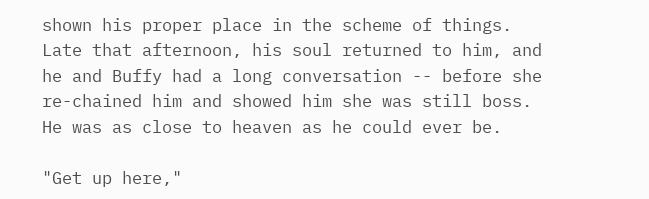shown his proper place in the scheme of things. Late that afternoon, his soul returned to him, and he and Buffy had a long conversation -- before she re-chained him and showed him she was still boss. He was as close to heaven as he could ever be.

"Get up here,"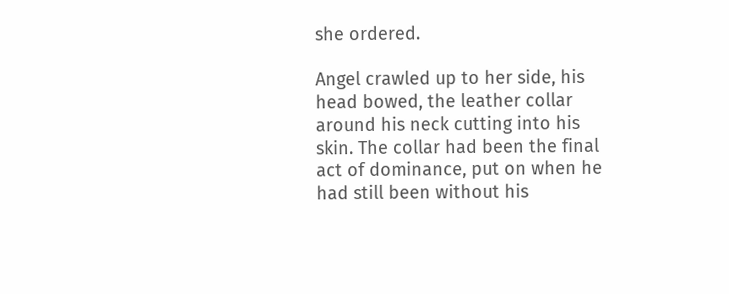she ordered.

Angel crawled up to her side, his head bowed, the leather collar around his neck cutting into his skin. The collar had been the final act of dominance, put on when he had still been without his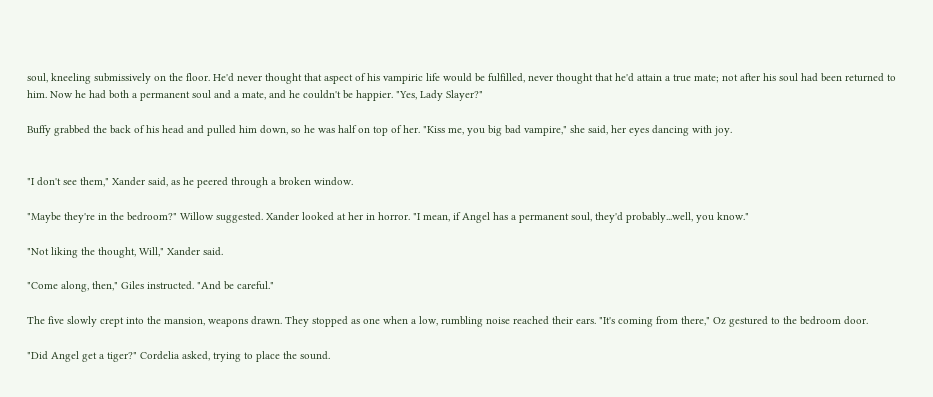soul, kneeling submissively on the floor. He'd never thought that aspect of his vampiric life would be fulfilled, never thought that he'd attain a true mate; not after his soul had been returned to him. Now he had both a permanent soul and a mate, and he couldn't be happier. "Yes, Lady Slayer?"

Buffy grabbed the back of his head and pulled him down, so he was half on top of her. "Kiss me, you big bad vampire," she said, her eyes dancing with joy.


"I don't see them," Xander said, as he peered through a broken window.

"Maybe they're in the bedroom?" Willow suggested. Xander looked at her in horror. "I mean, if Angel has a permanent soul, they'd probably...well, you know."

"Not liking the thought, Will," Xander said.

"Come along, then," Giles instructed. "And be careful."

The five slowly crept into the mansion, weapons drawn. They stopped as one when a low, rumbling noise reached their ears. "It's coming from there," Oz gestured to the bedroom door.

"Did Angel get a tiger?" Cordelia asked, trying to place the sound.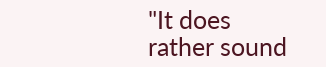"It does rather sound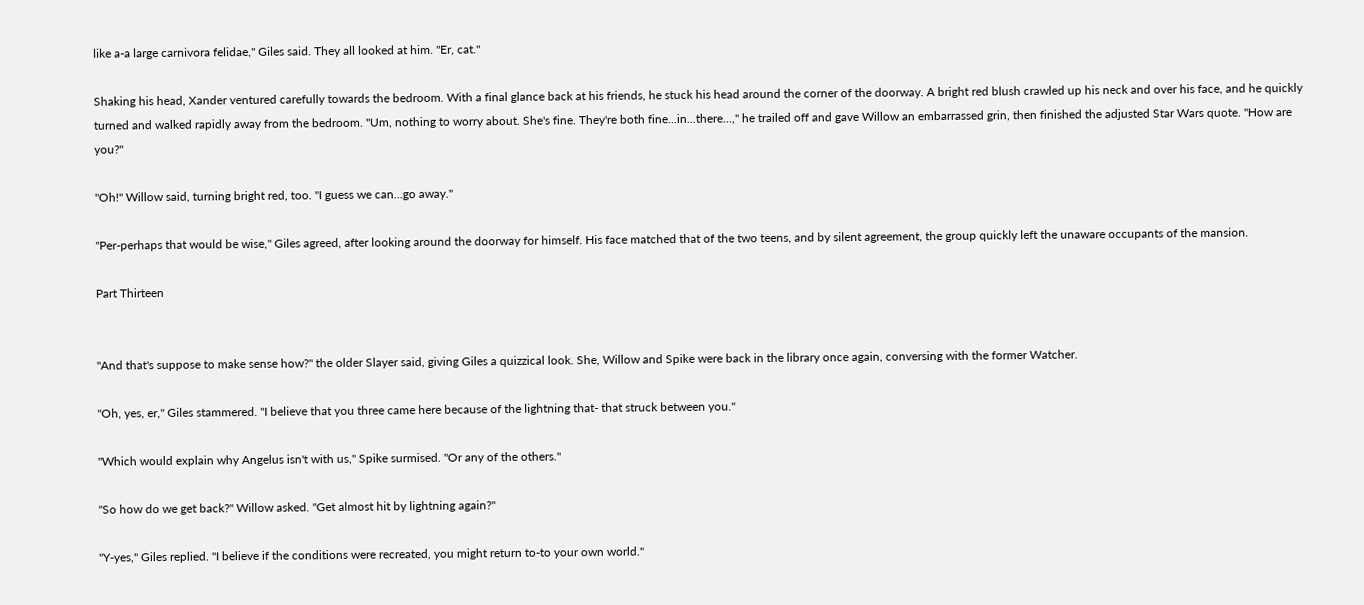like a-a large carnivora felidae," Giles said. They all looked at him. "Er, cat."

Shaking his head, Xander ventured carefully towards the bedroom. With a final glance back at his friends, he stuck his head around the corner of the doorway. A bright red blush crawled up his neck and over his face, and he quickly turned and walked rapidly away from the bedroom. "Um, nothing to worry about. She's fine. They're both fine...in...there...," he trailed off and gave Willow an embarrassed grin, then finished the adjusted Star Wars quote. "How are you?"

"Oh!" Willow said, turning bright red, too. "I guess we can...go away."

"Per-perhaps that would be wise," Giles agreed, after looking around the doorway for himself. His face matched that of the two teens, and by silent agreement, the group quickly left the unaware occupants of the mansion.

Part Thirteen


"And that's suppose to make sense how?" the older Slayer said, giving Giles a quizzical look. She, Willow and Spike were back in the library once again, conversing with the former Watcher.

"Oh, yes, er," Giles stammered. "I believe that you three came here because of the lightning that- that struck between you."

"Which would explain why Angelus isn't with us," Spike surmised. "Or any of the others."

"So how do we get back?" Willow asked. "Get almost hit by lightning again?"

"Y-yes," Giles replied. "I believe if the conditions were recreated, you might return to-to your own world."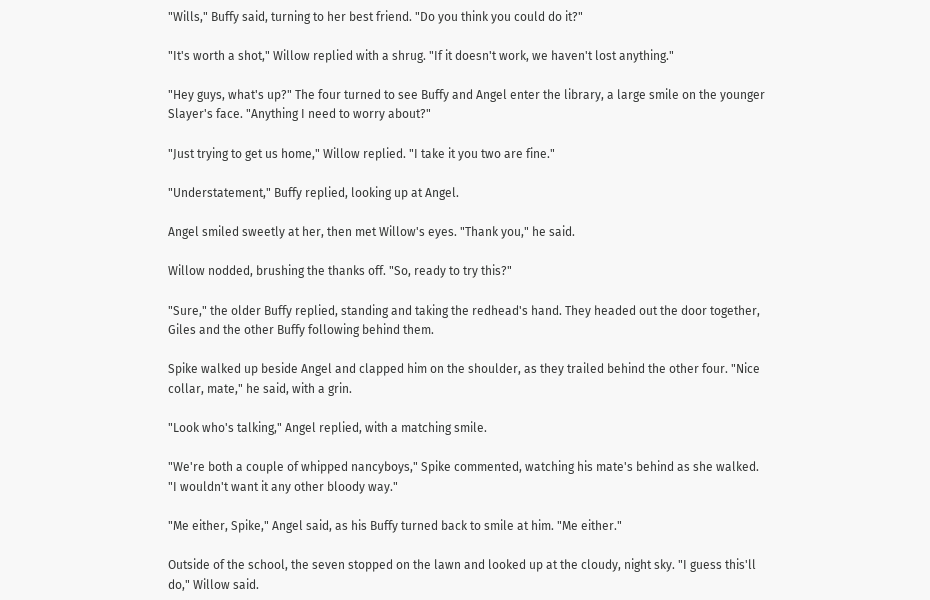"Wills," Buffy said, turning to her best friend. "Do you think you could do it?"

"It's worth a shot," Willow replied with a shrug. "If it doesn't work, we haven't lost anything."

"Hey guys, what's up?" The four turned to see Buffy and Angel enter the library, a large smile on the younger Slayer's face. "Anything I need to worry about?"

"Just trying to get us home," Willow replied. "I take it you two are fine."

"Understatement," Buffy replied, looking up at Angel.

Angel smiled sweetly at her, then met Willow's eyes. "Thank you," he said.

Willow nodded, brushing the thanks off. "So, ready to try this?"

"Sure," the older Buffy replied, standing and taking the redhead's hand. They headed out the door together, Giles and the other Buffy following behind them.

Spike walked up beside Angel and clapped him on the shoulder, as they trailed behind the other four. "Nice collar, mate," he said, with a grin.

"Look who's talking," Angel replied, with a matching smile.

"We're both a couple of whipped nancyboys," Spike commented, watching his mate's behind as she walked. "I wouldn't want it any other bloody way."

"Me either, Spike," Angel said, as his Buffy turned back to smile at him. "Me either."

Outside of the school, the seven stopped on the lawn and looked up at the cloudy, night sky. "I guess this'll do," Willow said.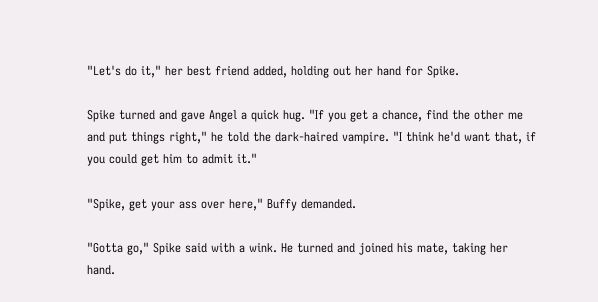"Let's do it," her best friend added, holding out her hand for Spike.

Spike turned and gave Angel a quick hug. "If you get a chance, find the other me and put things right," he told the dark-haired vampire. "I think he'd want that, if you could get him to admit it."

"Spike, get your ass over here," Buffy demanded.

"Gotta go," Spike said with a wink. He turned and joined his mate, taking her hand.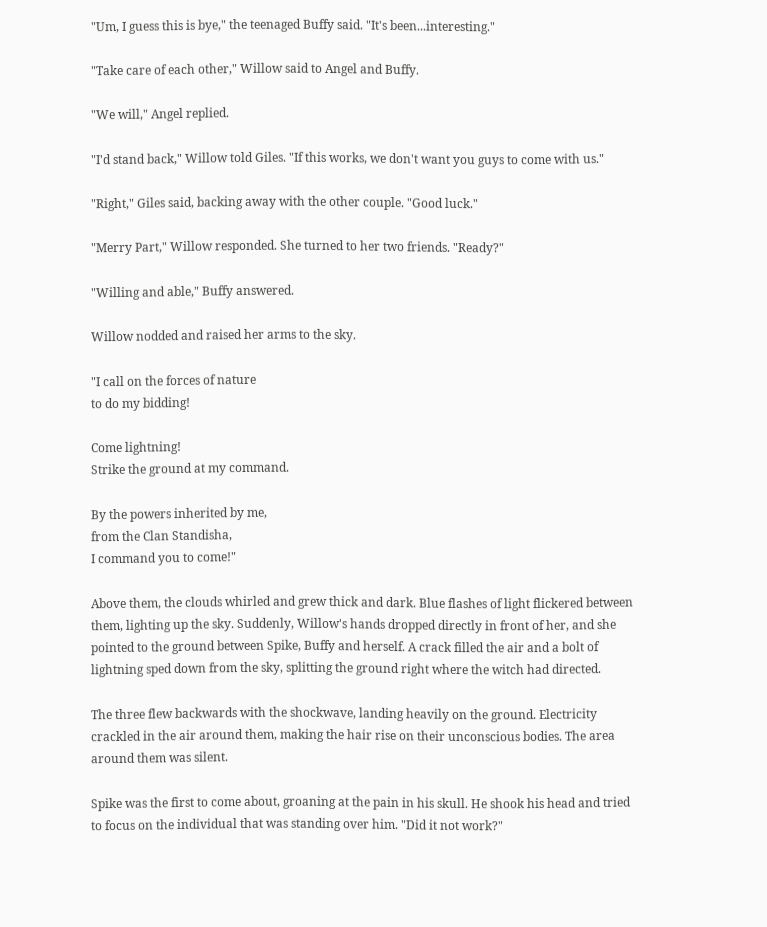"Um, I guess this is bye," the teenaged Buffy said. "It's been...interesting."

"Take care of each other," Willow said to Angel and Buffy.

"We will," Angel replied.

"I'd stand back," Willow told Giles. "If this works, we don't want you guys to come with us."

"Right," Giles said, backing away with the other couple. "Good luck."

"Merry Part," Willow responded. She turned to her two friends. "Ready?"

"Willing and able," Buffy answered.

Willow nodded and raised her arms to the sky.

"I call on the forces of nature
to do my bidding!

Come lightning!
Strike the ground at my command.

By the powers inherited by me,
from the Clan Standisha,
I command you to come!"

Above them, the clouds whirled and grew thick and dark. Blue flashes of light flickered between them, lighting up the sky. Suddenly, Willow's hands dropped directly in front of her, and she pointed to the ground between Spike, Buffy and herself. A crack filled the air and a bolt of lightning sped down from the sky, splitting the ground right where the witch had directed.

The three flew backwards with the shockwave, landing heavily on the ground. Electricity crackled in the air around them, making the hair rise on their unconscious bodies. The area around them was silent.

Spike was the first to come about, groaning at the pain in his skull. He shook his head and tried to focus on the individual that was standing over him. "Did it not work?"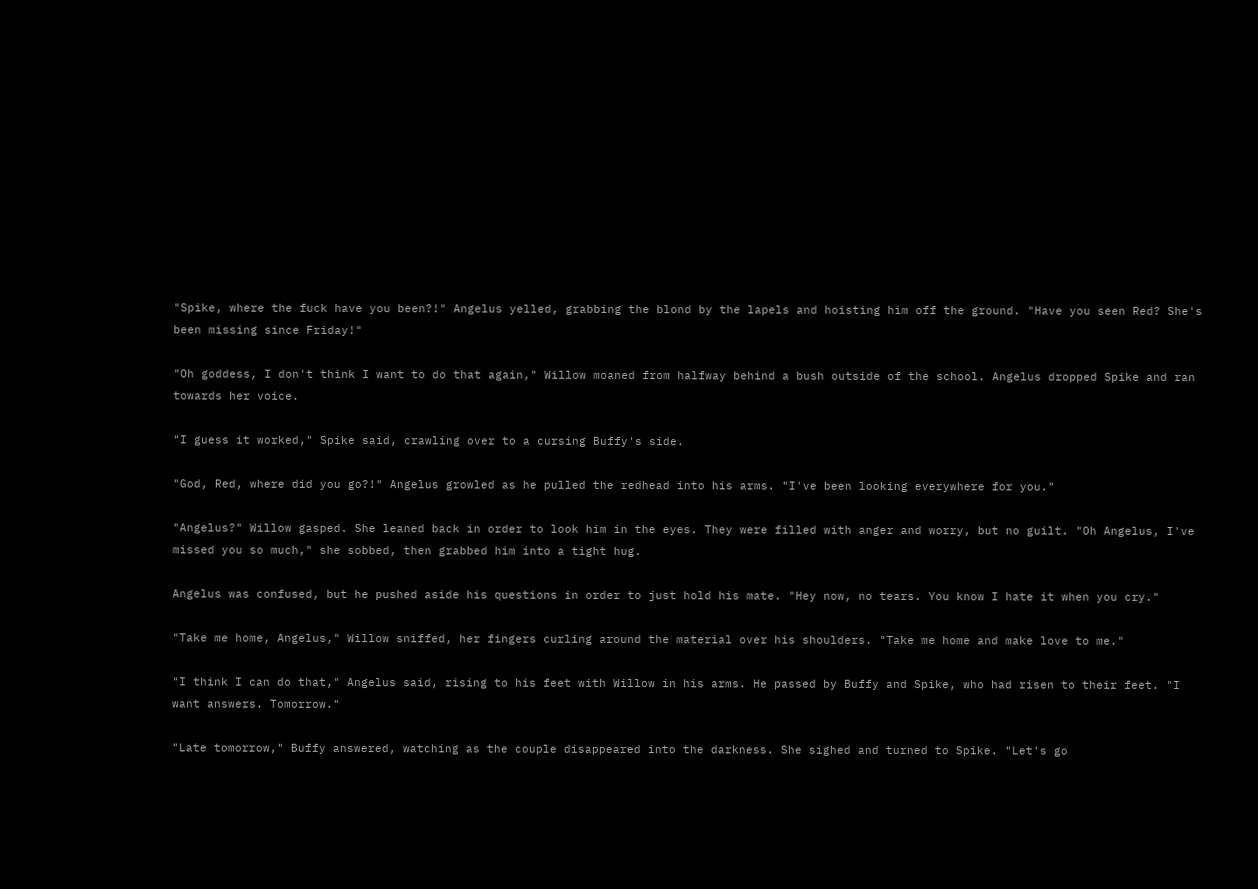"Spike, where the fuck have you been?!" Angelus yelled, grabbing the blond by the lapels and hoisting him off the ground. "Have you seen Red? She's been missing since Friday!"

"Oh goddess, I don't think I want to do that again," Willow moaned from halfway behind a bush outside of the school. Angelus dropped Spike and ran towards her voice.

"I guess it worked," Spike said, crawling over to a cursing Buffy's side.

"God, Red, where did you go?!" Angelus growled as he pulled the redhead into his arms. "I've been looking everywhere for you."

"Angelus?" Willow gasped. She leaned back in order to look him in the eyes. They were filled with anger and worry, but no guilt. "Oh Angelus, I've missed you so much," she sobbed, then grabbed him into a tight hug.

Angelus was confused, but he pushed aside his questions in order to just hold his mate. "Hey now, no tears. You know I hate it when you cry."

"Take me home, Angelus," Willow sniffed, her fingers curling around the material over his shoulders. "Take me home and make love to me."

"I think I can do that," Angelus said, rising to his feet with Willow in his arms. He passed by Buffy and Spike, who had risen to their feet. "I want answers. Tomorrow."

"Late tomorrow," Buffy answered, watching as the couple disappeared into the darkness. She sighed and turned to Spike. "Let's go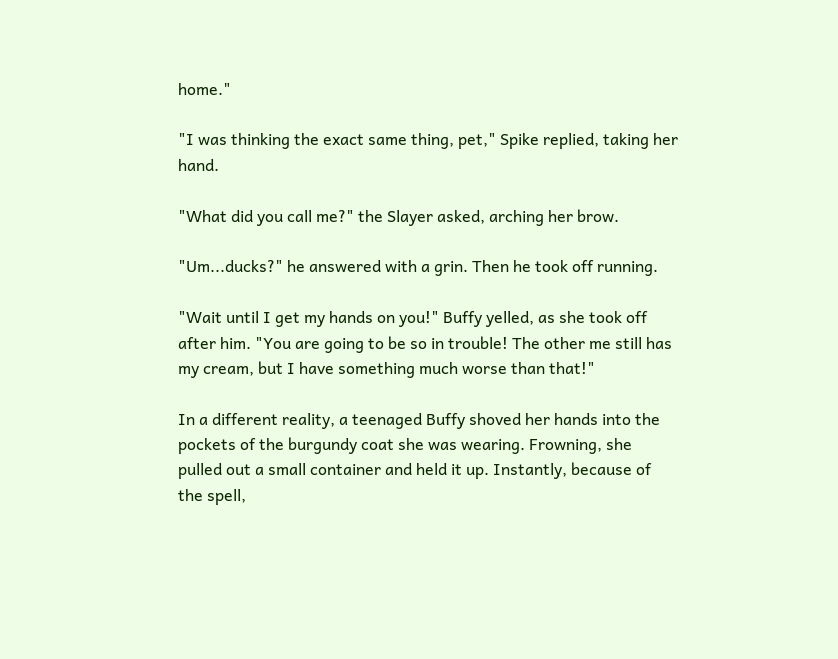home."

"I was thinking the exact same thing, pet," Spike replied, taking her hand.

"What did you call me?" the Slayer asked, arching her brow.

"Um...ducks?" he answered with a grin. Then he took off running.

"Wait until I get my hands on you!" Buffy yelled, as she took off after him. "You are going to be so in trouble! The other me still has my cream, but I have something much worse than that!"

In a different reality, a teenaged Buffy shoved her hands into the pockets of the burgundy coat she was wearing. Frowning, she pulled out a small container and held it up. Instantly, because of the spell,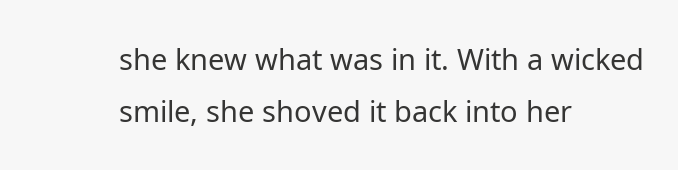she knew what was in it. With a wicked smile, she shoved it back into her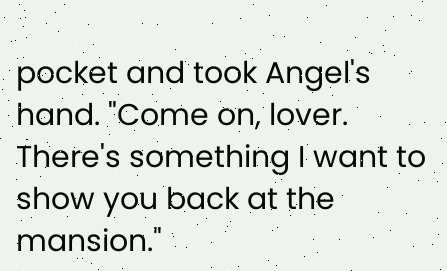pocket and took Angel's hand. "Come on, lover. There's something I want to show you back at the mansion."